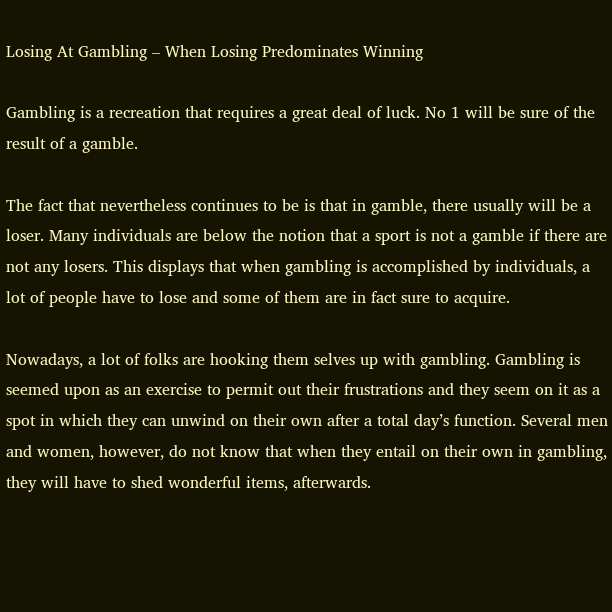Losing At Gambling – When Losing Predominates Winning

Gambling is a recreation that requires a great deal of luck. No 1 will be sure of the result of a gamble.

The fact that nevertheless continues to be is that in gamble, there usually will be a loser. Many individuals are below the notion that a sport is not a gamble if there are not any losers. This displays that when gambling is accomplished by individuals, a lot of people have to lose and some of them are in fact sure to acquire.

Nowadays, a lot of folks are hooking them selves up with gambling. Gambling is seemed upon as an exercise to permit out their frustrations and they seem on it as a spot in which they can unwind on their own after a total day’s function. Several men and women, however, do not know that when they entail on their own in gambling, they will have to shed wonderful items, afterwards.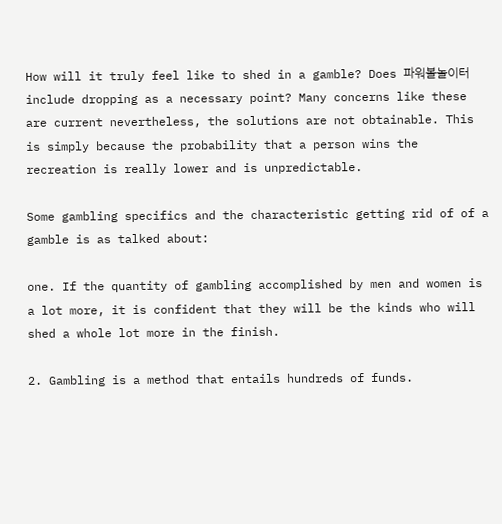How will it truly feel like to shed in a gamble? Does 파워볼놀이터 include dropping as a necessary point? Many concerns like these are current nevertheless, the solutions are not obtainable. This is simply because the probability that a person wins the recreation is really lower and is unpredictable.

Some gambling specifics and the characteristic getting rid of of a gamble is as talked about:

one. If the quantity of gambling accomplished by men and women is a lot more, it is confident that they will be the kinds who will shed a whole lot more in the finish.

2. Gambling is a method that entails hundreds of funds.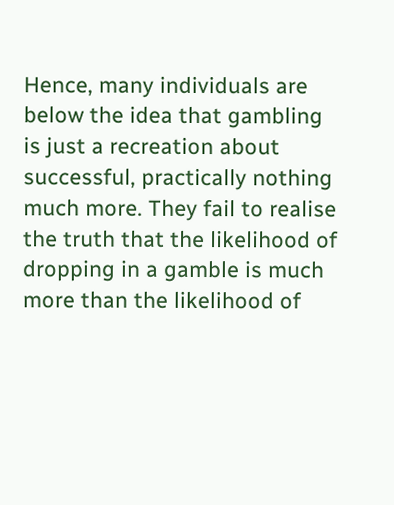Hence, many individuals are below the idea that gambling is just a recreation about successful, practically nothing much more. They fail to realise the truth that the likelihood of dropping in a gamble is much more than the likelihood of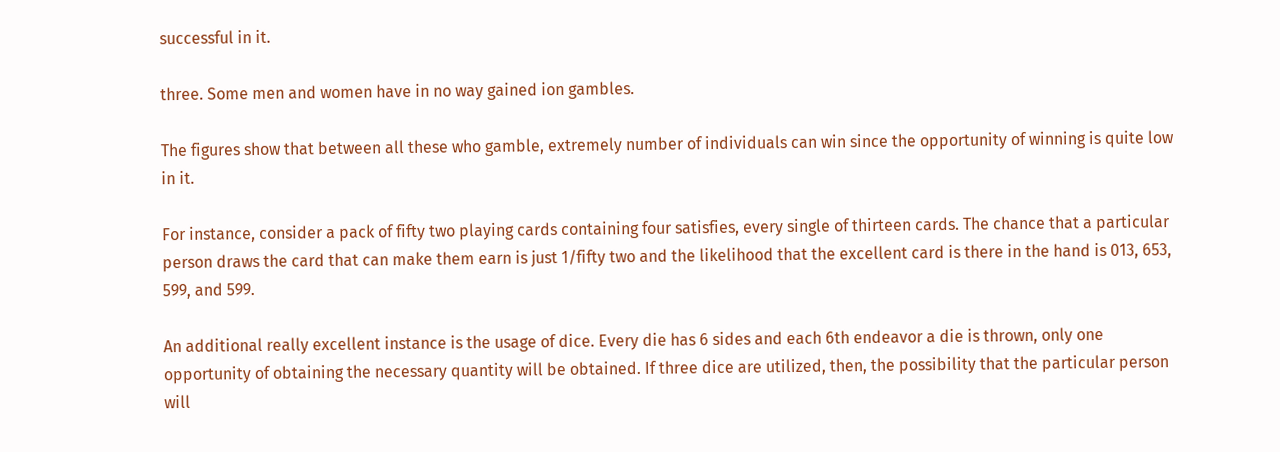successful in it.

three. Some men and women have in no way gained ion gambles.

The figures show that between all these who gamble, extremely number of individuals can win since the opportunity of winning is quite low in it.

For instance, consider a pack of fifty two playing cards containing four satisfies, every single of thirteen cards. The chance that a particular person draws the card that can make them earn is just 1/fifty two and the likelihood that the excellent card is there in the hand is 013, 653, 599, and 599.

An additional really excellent instance is the usage of dice. Every die has 6 sides and each 6th endeavor a die is thrown, only one opportunity of obtaining the necessary quantity will be obtained. If three dice are utilized, then, the possibility that the particular person will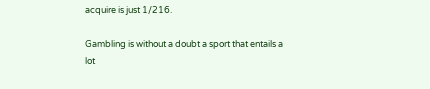acquire is just 1/216.

Gambling is without a doubt a sport that entails a lot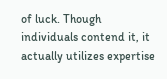of luck. Though individuals contend it, it actually utilizes expertise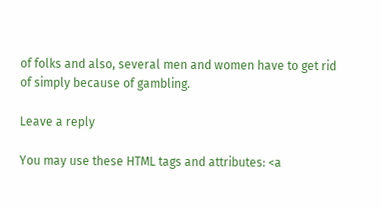of folks and also, several men and women have to get rid of simply because of gambling.

Leave a reply

You may use these HTML tags and attributes: <a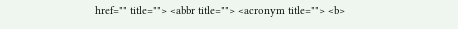href="" title=""> <abbr title=""> <acronym title=""> <b>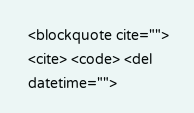<blockquote cite=""> <cite> <code> <del datetime="">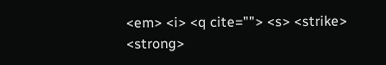<em> <i> <q cite=""> <s> <strike> <strong>